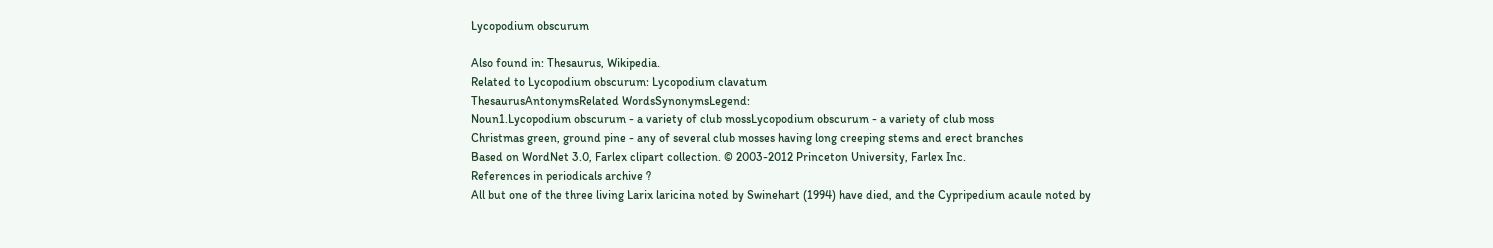Lycopodium obscurum

Also found in: Thesaurus, Wikipedia.
Related to Lycopodium obscurum: Lycopodium clavatum
ThesaurusAntonymsRelated WordsSynonymsLegend:
Noun1.Lycopodium obscurum - a variety of club mossLycopodium obscurum - a variety of club moss
Christmas green, ground pine - any of several club mosses having long creeping stems and erect branches
Based on WordNet 3.0, Farlex clipart collection. © 2003-2012 Princeton University, Farlex Inc.
References in periodicals archive ?
All but one of the three living Larix laricina noted by Swinehart (1994) have died, and the Cypripedium acaule noted by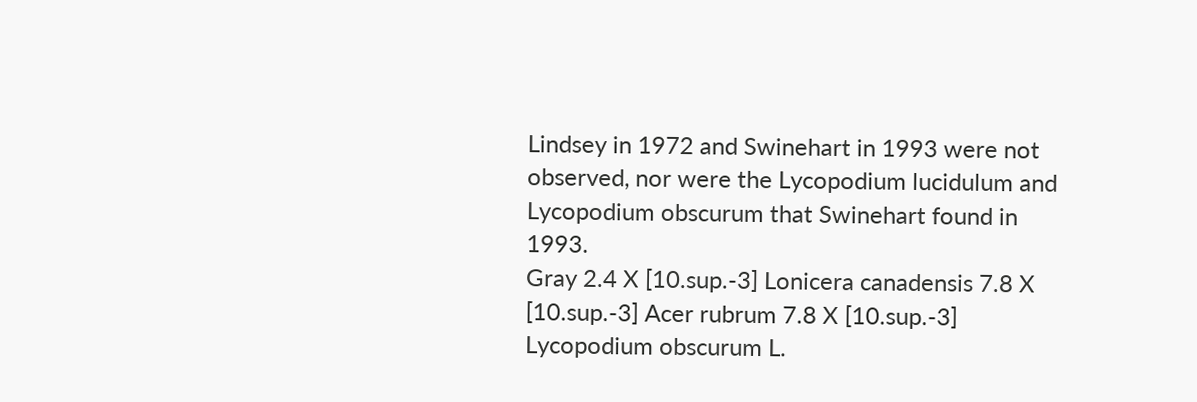Lindsey in 1972 and Swinehart in 1993 were not observed, nor were the Lycopodium lucidulum and Lycopodium obscurum that Swinehart found in 1993.
Gray 2.4 X [10.sup.-3] Lonicera canadensis 7.8 X [10.sup.-3] Acer rubrum 7.8 X [10.sup.-3] Lycopodium obscurum L.